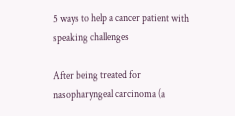5 ways to help a cancer patient with speaking challenges

After being treated for nasopharyngeal carcinoma (a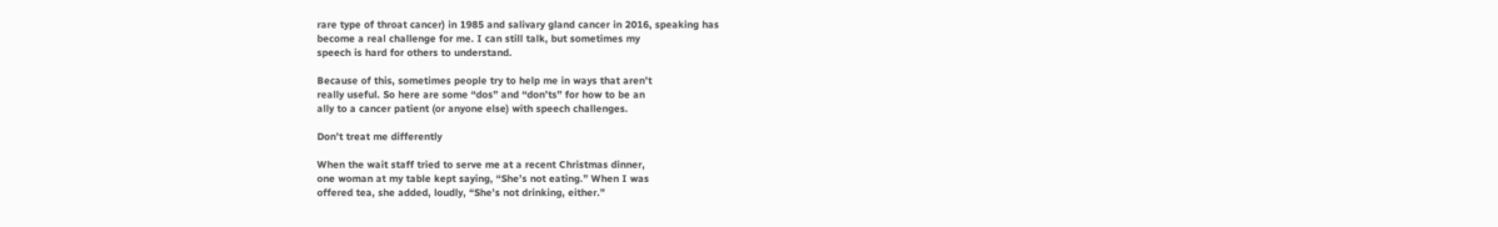rare type of throat cancer) in 1985 and salivary gland cancer in 2016, speaking has
become a real challenge for me. I can still talk, but sometimes my
speech is hard for others to understand.

Because of this, sometimes people try to help me in ways that aren’t
really useful. So here are some “dos” and “don’ts” for how to be an
ally to a cancer patient (or anyone else) with speech challenges.

Don’t treat me differently

When the wait staff tried to serve me at a recent Christmas dinner,
one woman at my table kept saying, “She’s not eating.” When I was
offered tea, she added, loudly, “She’s not drinking, either.”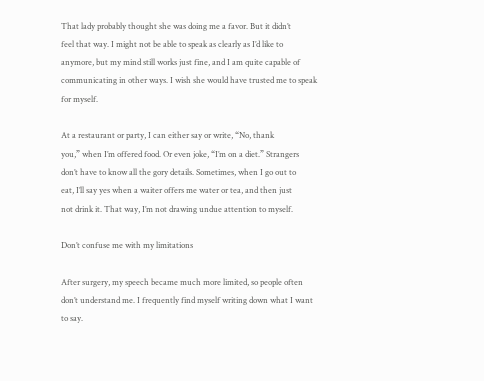That lady probably thought she was doing me a favor. But it didn’t
feel that way. I might not be able to speak as clearly as I’d like to
anymore, but my mind still works just fine, and I am quite capable of
communicating in other ways. I wish she would have trusted me to speak
for myself.

At a restaurant or party, I can either say or write, “No, thank
you,” when I’m offered food. Or even joke, “I’m on a diet.” Strangers
don’t have to know all the gory details. Sometimes, when I go out to
eat, I’ll say yes when a waiter offers me water or tea, and then just
not drink it. That way, I’m not drawing undue attention to myself.

Don’t confuse me with my limitations

After surgery, my speech became much more limited, so people often
don’t understand me. I frequently find myself writing down what I want
to say.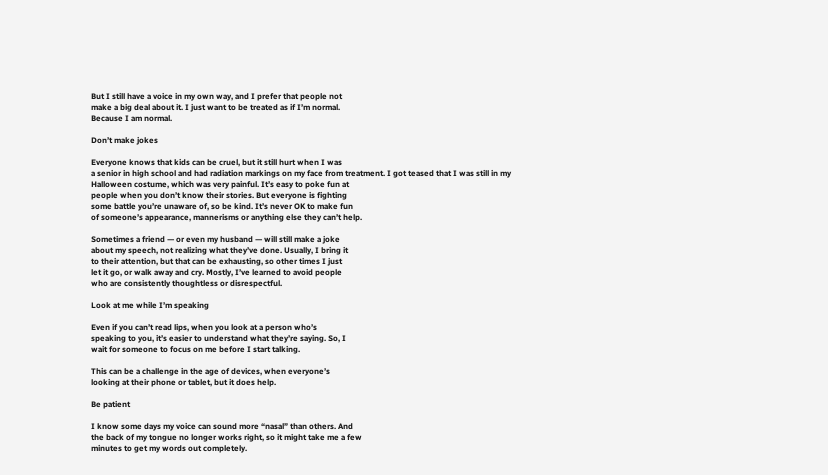But I still have a voice in my own way, and I prefer that people not
make a big deal about it. I just want to be treated as if I’m normal.
Because I am normal.

Don’t make jokes

Everyone knows that kids can be cruel, but it still hurt when I was
a senior in high school and had radiation markings on my face from treatment. I got teased that I was still in my
Halloween costume, which was very painful. It’s easy to poke fun at
people when you don’t know their stories. But everyone is fighting
some battle you’re unaware of, so be kind. It’s never OK to make fun
of someone’s appearance, mannerisms or anything else they can’t help.

Sometimes a friend — or even my husband — will still make a joke
about my speech, not realizing what they’ve done. Usually, I bring it
to their attention, but that can be exhausting, so other times I just
let it go, or walk away and cry. Mostly, I’ve learned to avoid people
who are consistently thoughtless or disrespectful.

Look at me while I’m speaking

Even if you can’t read lips, when you look at a person who’s
speaking to you, it’s easier to understand what they’re saying. So, I
wait for someone to focus on me before I start talking.

This can be a challenge in the age of devices, when everyone’s
looking at their phone or tablet, but it does help.

Be patient

I know some days my voice can sound more “nasal” than others. And
the back of my tongue no longer works right, so it might take me a few
minutes to get my words out completely.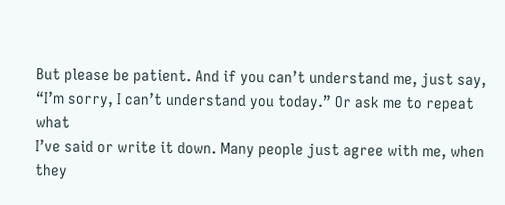But please be patient. And if you can’t understand me, just say,
“I’m sorry, I can’t understand you today.” Or ask me to repeat what
I’ve said or write it down. Many people just agree with me, when they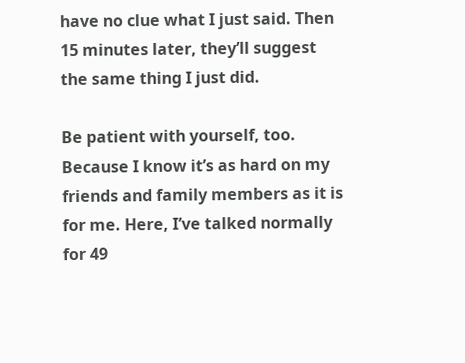have no clue what I just said. Then 15 minutes later, they’ll suggest
the same thing I just did.

Be patient with yourself, too. Because I know it’s as hard on my
friends and family members as it is for me. Here, I’ve talked normally
for 49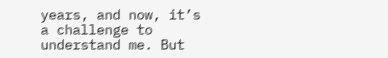years, and now, it’s a challenge to understand me. But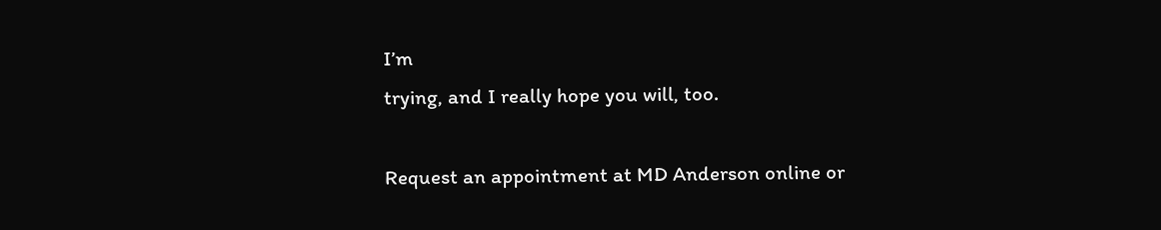I’m
trying, and I really hope you will, too.

Request an appointment at MD Anderson online or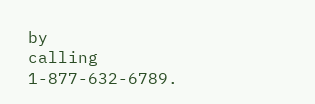by
calling 1-877-632-6789.